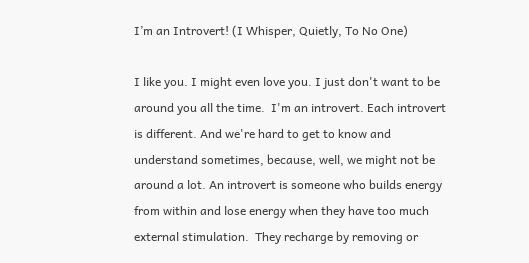I’m an Introvert! (I Whisper, Quietly, To No One)

I like you. I might even love you. I just don't want to be around you all the time.  I'm an introvert. Each introvert is different. And we're hard to get to know and understand sometimes, because, well, we might not be around a lot. An introvert is someone who builds energy from within and lose energy when they have too much external stimulation.  They recharge by removing or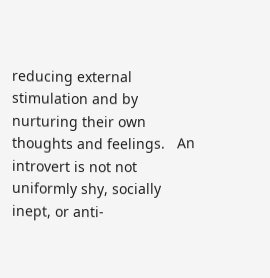reducing external stimulation and by nurturing their own thoughts and feelings.   An introvert is not not uniformly shy, socially inept, or anti-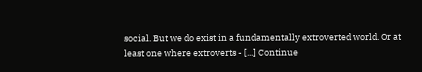social. But we do exist in a fundamentally extroverted world. Or at least one where extroverts - [...] Continue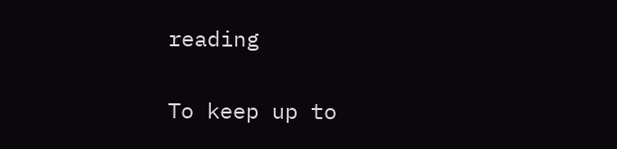reading


To keep up to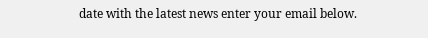date with the latest news enter your email below.